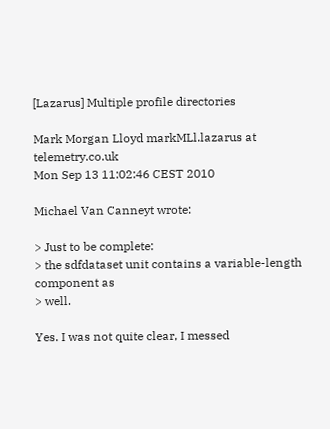[Lazarus] Multiple profile directories

Mark Morgan Lloyd markMLl.lazarus at telemetry.co.uk
Mon Sep 13 11:02:46 CEST 2010

Michael Van Canneyt wrote:

> Just to be complete:
> the sdfdataset unit contains a variable-length component as
> well.

Yes. I was not quite clear, I messed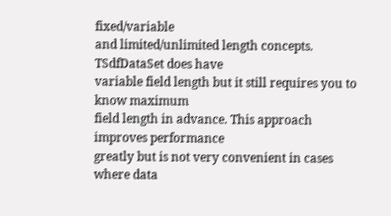fixed/variable
and limited/unlimited length concepts. TSdfDataSet does have
variable field length but it still requires you to know maximum
field length in advance. This approach improves performance
greatly but is not very convenient in cases where data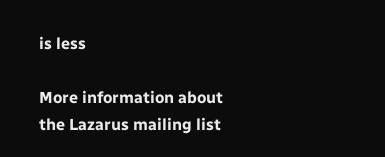is less

More information about the Lazarus mailing list